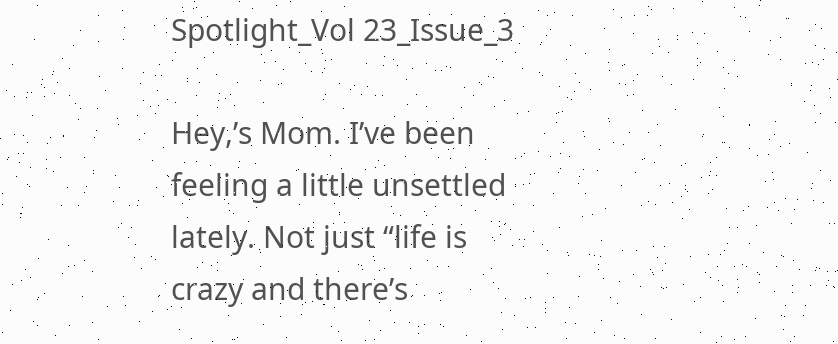Spotlight_Vol 23_Issue_3

Hey,’s Mom. I’ve been feeling a little unsettled lately. Not just “life is crazy and there’s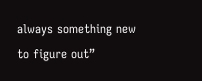always something new to figure out”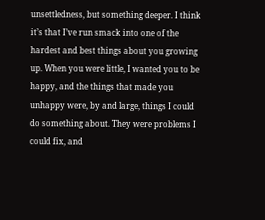unsettledness, but something deeper. I think it’s that I’ve run smack into one of the hardest and best things about you growing up. When you were little, I wanted you to be happy, and the things that made you unhappy were, by and large, things I could do something about. They were problems I could fix, and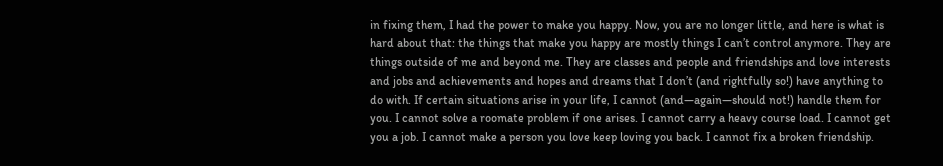in fixing them, I had the power to make you happy. Now, you are no longer little, and here is what is hard about that: the things that make you happy are mostly things I can’t control anymore. They are things outside of me and beyond me. They are classes and people and friendships and love interests and jobs and achievements and hopes and dreams that I don’t (and rightfully so!) have anything to do with. If certain situations arise in your life, I cannot (and—again—should not!) handle them for you. I cannot solve a roomate problem if one arises. I cannot carry a heavy course load. I cannot get you a job. I cannot make a person you love keep loving you back. I cannot fix a broken friendship.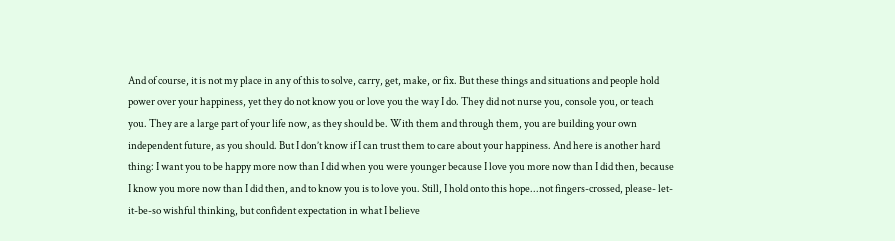And of course, it is not my place in any of this to solve, carry, get, make, or fix. But these things and situations and people hold power over your happiness, yet they do not know you or love you the way I do. They did not nurse you, console you, or teach you. They are a large part of your life now, as they should be. With them and through them, you are building your own independent future, as you should. But I don’t know if I can trust them to care about your happiness. And here is another hard thing: I want you to be happy more now than I did when you were younger because I love you more now than I did then, because I know you more now than I did then, and to know you is to love you. Still, I hold onto this hope...not fingers-crossed, please- let-it-be-so wishful thinking, but confident expectation in what I believe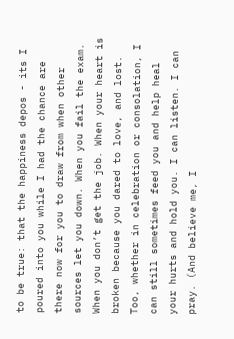to be true: that the happiness depos - its I poured into you while I had the chance are there now for you to draw from when other sources let you down. When you fail the exam. When you don’t get the job. When your heart is broken because you dared to love, and lost. Too, whether in celebration or consolation, I can still sometimes feed you and help heal your hurts and hold you. I can listen. I can pray. (And believe me, I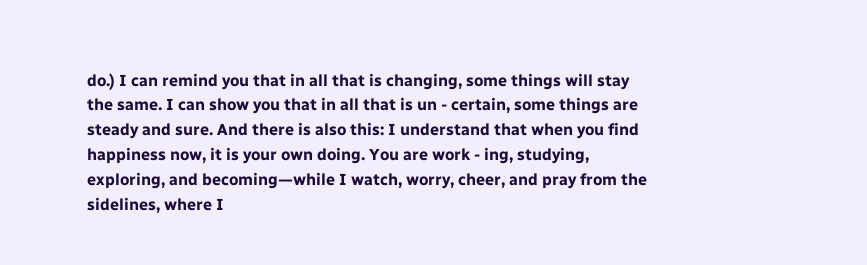do.) I can remind you that in all that is changing, some things will stay the same. I can show you that in all that is un - certain, some things are steady and sure. And there is also this: I understand that when you find happiness now, it is your own doing. You are work - ing, studying, exploring, and becoming—while I watch, worry, cheer, and pray from the sidelines, where I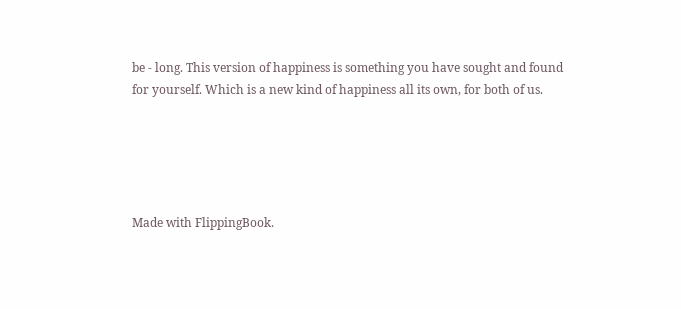be - long. This version of happiness is something you have sought and found for yourself. Which is a new kind of happiness all its own, for both of us.





Made with FlippingBook.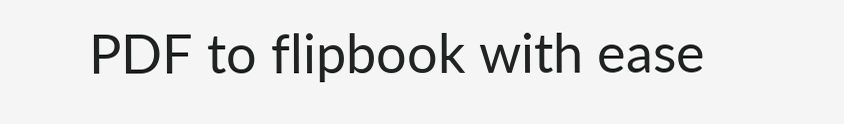PDF to flipbook with ease